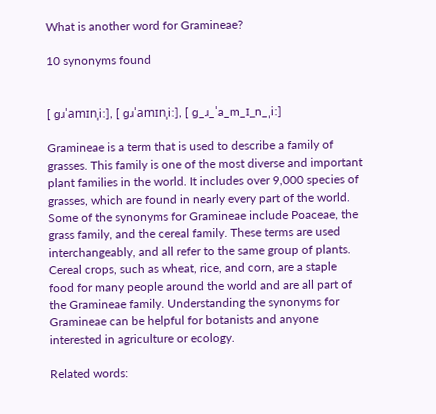What is another word for Gramineae?

10 synonyms found


[ ɡɹˈamɪnˌiː], [ ɡɹˈamɪnˌiː], [ ɡ_ɹ_ˈa_m_ɪ_n_ˌiː]

Gramineae is a term that is used to describe a family of grasses. This family is one of the most diverse and important plant families in the world. It includes over 9,000 species of grasses, which are found in nearly every part of the world. Some of the synonyms for Gramineae include Poaceae, the grass family, and the cereal family. These terms are used interchangeably, and all refer to the same group of plants. Cereal crops, such as wheat, rice, and corn, are a staple food for many people around the world and are all part of the Gramineae family. Understanding the synonyms for Gramineae can be helpful for botanists and anyone interested in agriculture or ecology.

Related words: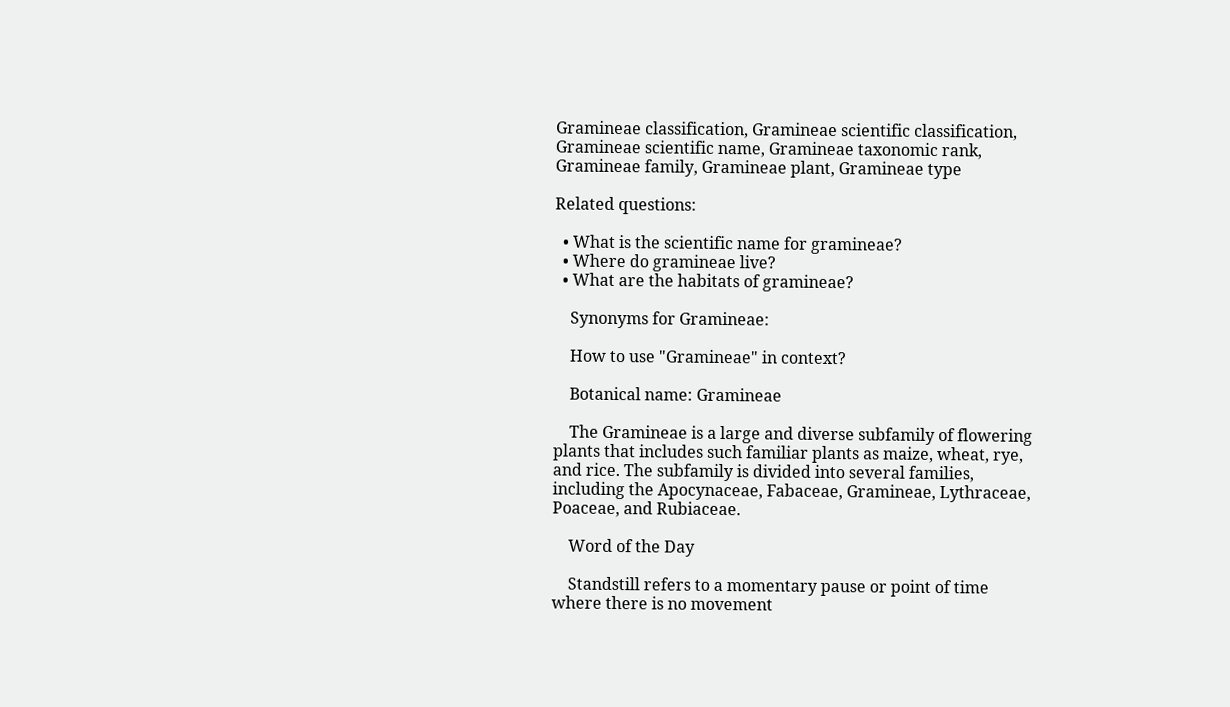Gramineae classification, Gramineae scientific classification, Gramineae scientific name, Gramineae taxonomic rank, Gramineae family, Gramineae plant, Gramineae type

Related questions:

  • What is the scientific name for gramineae?
  • Where do gramineae live?
  • What are the habitats of gramineae?

    Synonyms for Gramineae:

    How to use "Gramineae" in context?

    Botanical name: Gramineae

    The Gramineae is a large and diverse subfamily of flowering plants that includes such familiar plants as maize, wheat, rye, and rice. The subfamily is divided into several families, including the Apocynaceae, Fabaceae, Gramineae, Lythraceae, Poaceae, and Rubiaceae.

    Word of the Day

    Standstill refers to a momentary pause or point of time where there is no movement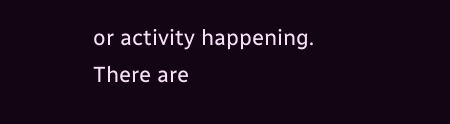or activity happening. There are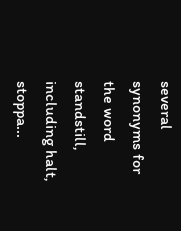several synonyms for the word standstill, including halt, stoppa...